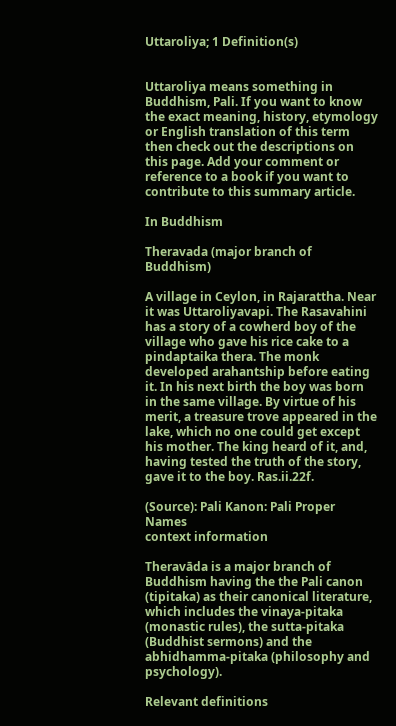Uttaroliya; 1 Definition(s)


Uttaroliya means something in Buddhism, Pali. If you want to know the exact meaning, history, etymology or English translation of this term then check out the descriptions on this page. Add your comment or reference to a book if you want to contribute to this summary article.

In Buddhism

Theravada (major branch of Buddhism)

A village in Ceylon, in Rajarattha. Near it was Uttaroliyavapi. The Rasavahini has a story of a cowherd boy of the village who gave his rice cake to a pindaptaika thera. The monk developed arahantship before eating it. In his next birth the boy was born in the same village. By virtue of his merit, a treasure trove appeared in the lake, which no one could get except his mother. The king heard of it, and, having tested the truth of the story, gave it to the boy. Ras.ii.22f.

(Source): Pali Kanon: Pali Proper Names
context information

Theravāda is a major branch of Buddhism having the the Pali canon (tipitaka) as their canonical literature, which includes the vinaya-pitaka (monastic rules), the sutta-pitaka (Buddhist sermons) and the abhidhamma-pitaka (philosophy and psychology).

Relevant definitions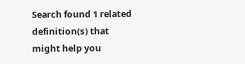Search found 1 related definition(s) that might help you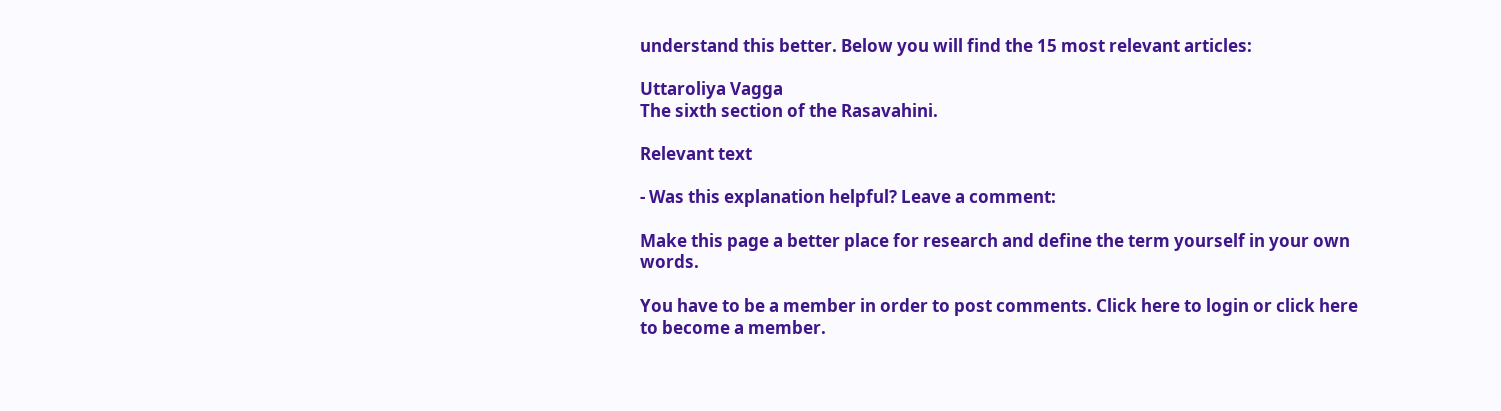understand this better. Below you will find the 15 most relevant articles:

Uttaroliya Vagga
The sixth section of the Rasavahini.

Relevant text

- Was this explanation helpful? Leave a comment:

Make this page a better place for research and define the term yourself in your own words.

You have to be a member in order to post comments. Click here to login or click here to become a member.